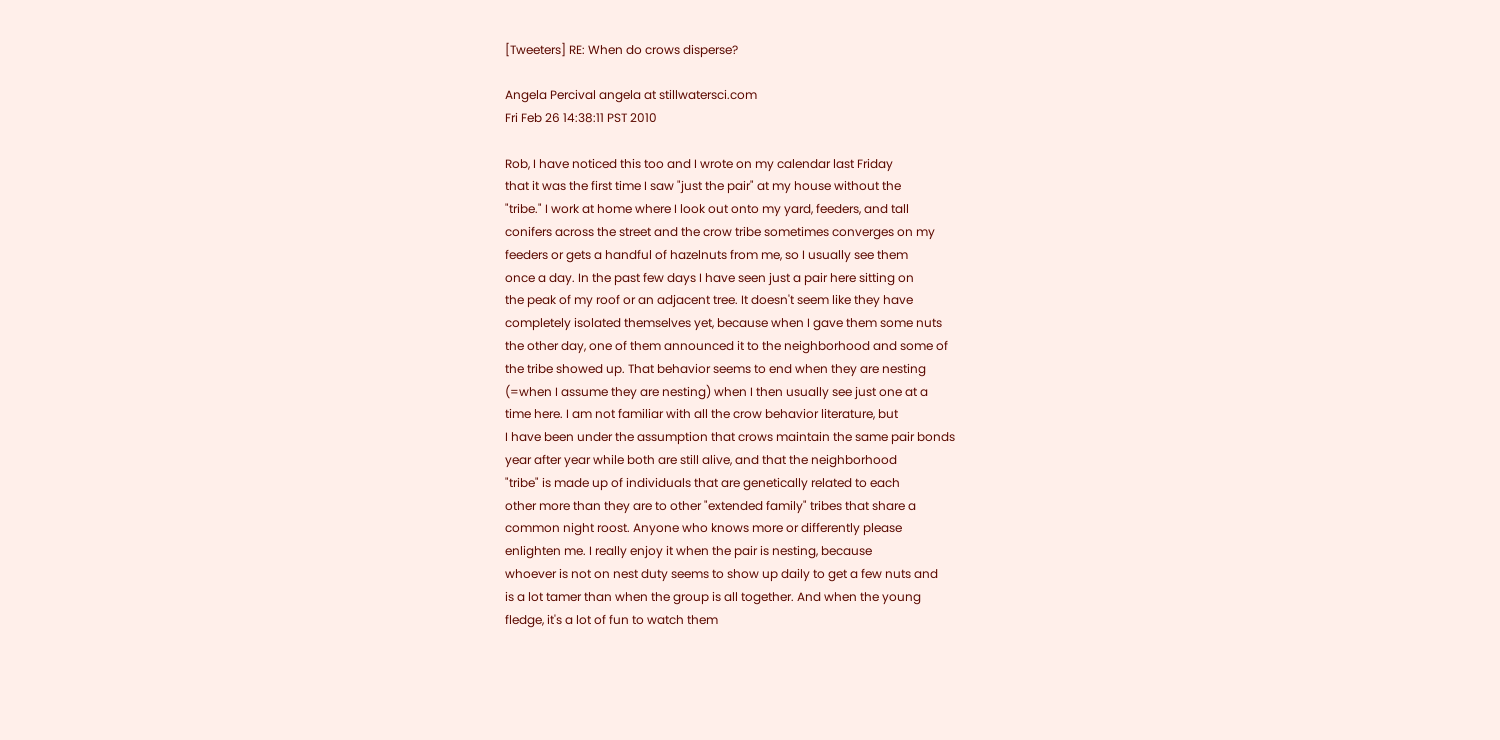[Tweeters] RE: When do crows disperse?

Angela Percival angela at stillwatersci.com
Fri Feb 26 14:38:11 PST 2010

Rob, I have noticed this too and I wrote on my calendar last Friday
that it was the first time I saw "just the pair" at my house without the
"tribe." I work at home where I look out onto my yard, feeders, and tall
conifers across the street and the crow tribe sometimes converges on my
feeders or gets a handful of hazelnuts from me, so I usually see them
once a day. In the past few days I have seen just a pair here sitting on
the peak of my roof or an adjacent tree. It doesn't seem like they have
completely isolated themselves yet, because when I gave them some nuts
the other day, one of them announced it to the neighborhood and some of
the tribe showed up. That behavior seems to end when they are nesting
(=when I assume they are nesting) when I then usually see just one at a
time here. I am not familiar with all the crow behavior literature, but
I have been under the assumption that crows maintain the same pair bonds
year after year while both are still alive, and that the neighborhood
"tribe" is made up of individuals that are genetically related to each
other more than they are to other "extended family" tribes that share a
common night roost. Anyone who knows more or differently please
enlighten me. I really enjoy it when the pair is nesting, because
whoever is not on nest duty seems to show up daily to get a few nuts and
is a lot tamer than when the group is all together. And when the young
fledge, it's a lot of fun to watch them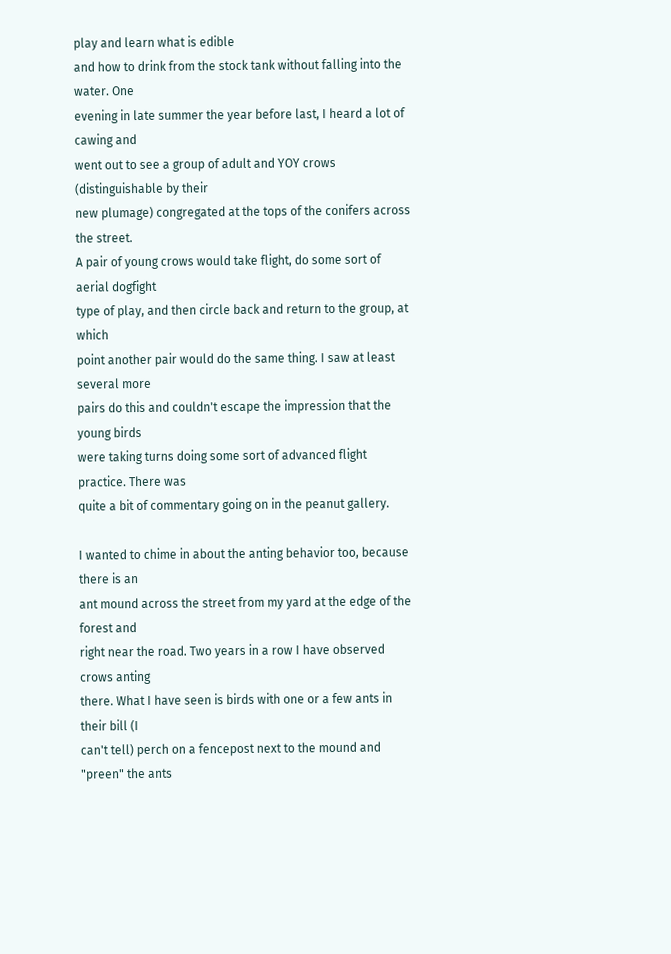play and learn what is edible
and how to drink from the stock tank without falling into the water. One
evening in late summer the year before last, I heard a lot of cawing and
went out to see a group of adult and YOY crows (distinguishable by their
new plumage) congregated at the tops of the conifers across the street.
A pair of young crows would take flight, do some sort of aerial dogfight
type of play, and then circle back and return to the group, at which
point another pair would do the same thing. I saw at least several more
pairs do this and couldn't escape the impression that the young birds
were taking turns doing some sort of advanced flight practice. There was
quite a bit of commentary going on in the peanut gallery.

I wanted to chime in about the anting behavior too, because there is an
ant mound across the street from my yard at the edge of the forest and
right near the road. Two years in a row I have observed crows anting
there. What I have seen is birds with one or a few ants in their bill (I
can't tell) perch on a fencepost next to the mound and "preen" the ants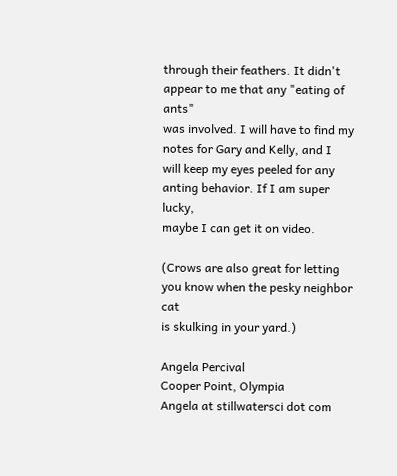through their feathers. It didn't appear to me that any "eating of ants"
was involved. I will have to find my notes for Gary and Kelly, and I
will keep my eyes peeled for any anting behavior. If I am super lucky,
maybe I can get it on video.

(Crows are also great for letting you know when the pesky neighbor cat
is skulking in your yard.)

Angela Percival
Cooper Point, Olympia
Angela at stillwatersci dot com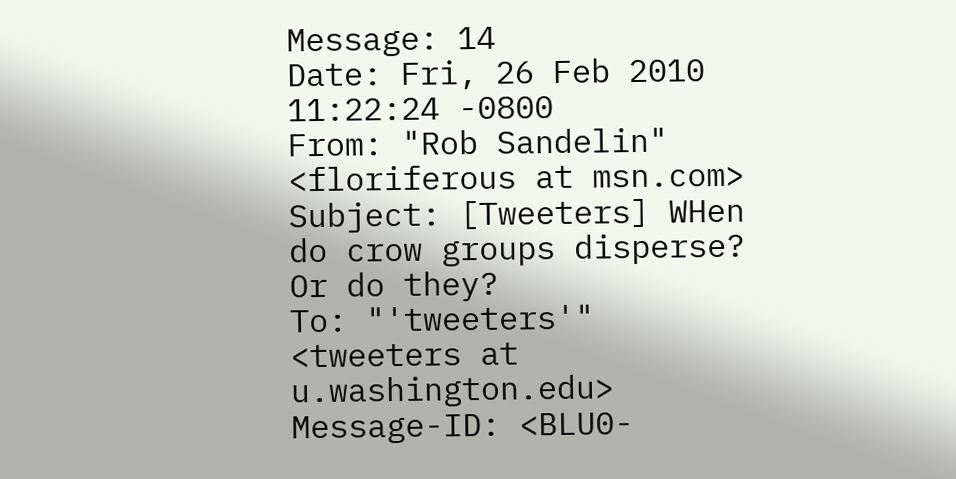Message: 14
Date: Fri, 26 Feb 2010 11:22:24 -0800
From: "Rob Sandelin" <floriferous at msn.com>
Subject: [Tweeters] WHen do crow groups disperse? Or do they?
To: "'tweeters'" <tweeters at u.washington.edu>
Message-ID: <BLU0-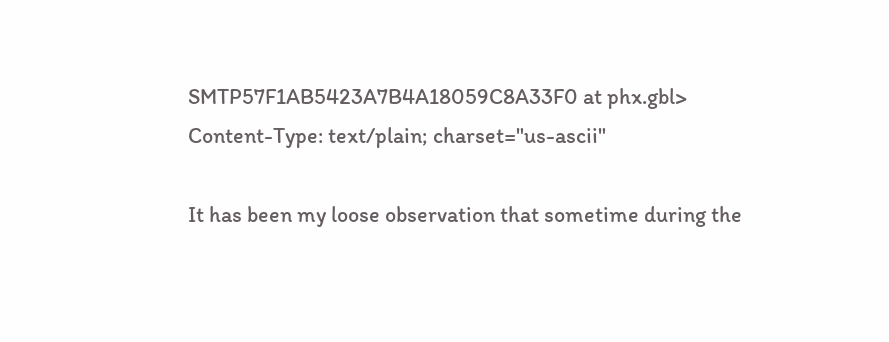SMTP57F1AB5423A7B4A18059C8A33F0 at phx.gbl>
Content-Type: text/plain; charset="us-ascii"

It has been my loose observation that sometime during the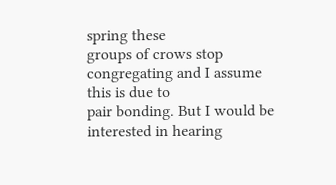spring these
groups of crows stop congregating and I assume this is due to
pair bonding. But I would be interested in hearing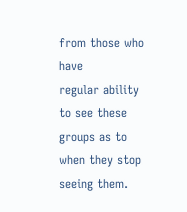from those who have
regular ability to see these groups as to when they stop seeing them.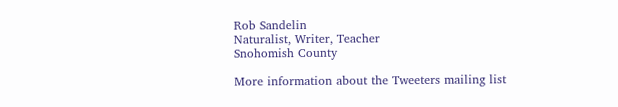Rob Sandelin
Naturalist, Writer, Teacher
Snohomish County

More information about the Tweeters mailing list